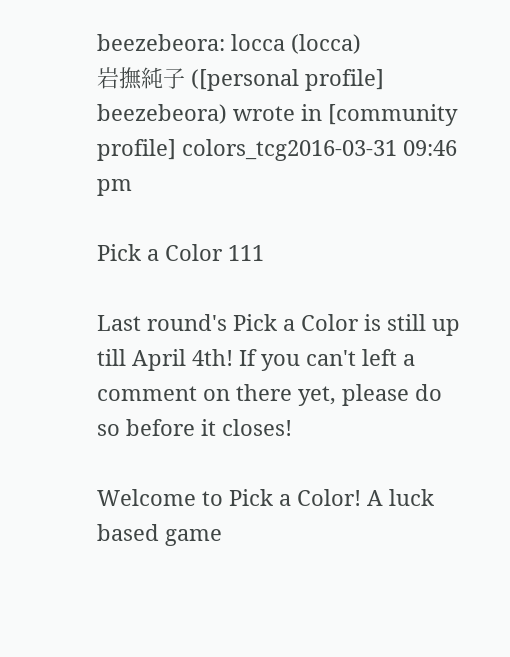beezebeora: locca (locca)
岩撫純子 ([personal profile] beezebeora) wrote in [community profile] colors_tcg2016-03-31 09:46 pm

Pick a Color 111

Last round's Pick a Color is still up till April 4th! If you can't left a comment on there yet, please do so before it closes!

Welcome to Pick a Color! A luck based game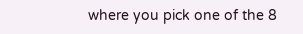where you pick one of the 8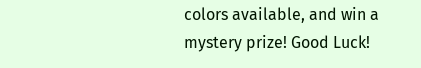colors available, and win a mystery prize! Good Luck!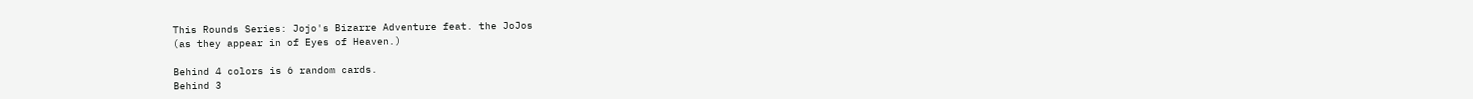This Rounds Series: Jojo's Bizarre Adventure feat. the JoJos
(as they appear in of Eyes of Heaven.)

Behind 4 colors is 6 random cards.
Behind 3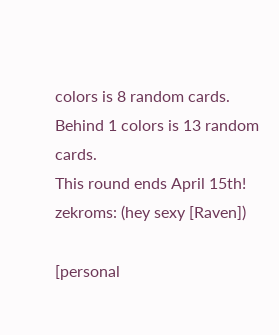colors is 8 random cards.
Behind 1 colors is 13 random cards.
This round ends April 15th!
zekroms: (hey sexy [Raven])

[personal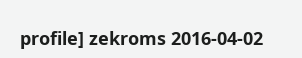profile] zekroms 2016-04-02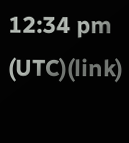12:34 pm (UTC)(link)